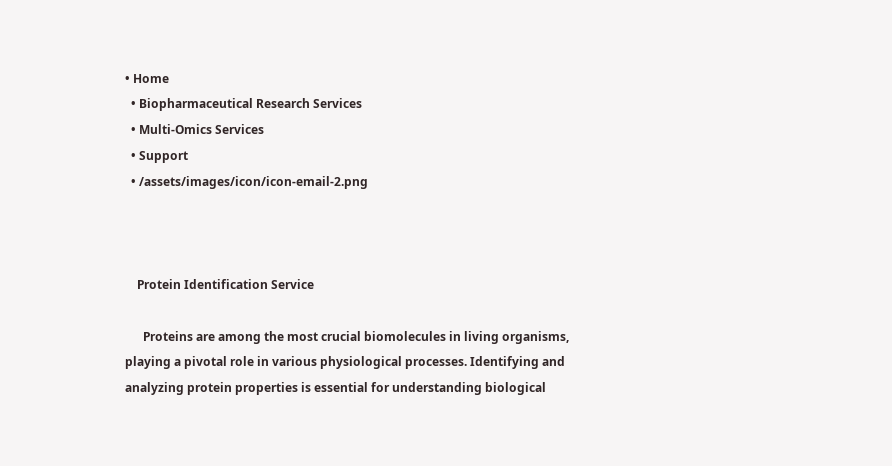• Home
  • Biopharmaceutical Research Services
  • Multi-Omics Services
  • Support
  • /assets/images/icon/icon-email-2.png



    Protein Identification Service

      Proteins are among the most crucial biomolecules in living organisms, playing a pivotal role in various physiological processes. Identifying and analyzing protein properties is essential for understanding biological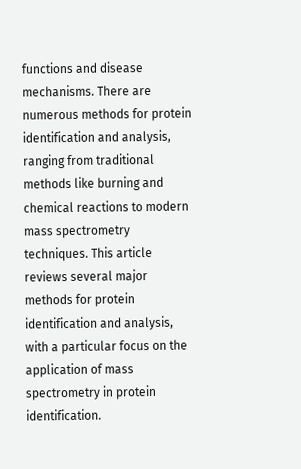functions and disease mechanisms. There are numerous methods for protein identification and analysis, ranging from traditional methods like burning and chemical reactions to modern mass spectrometry techniques. This article reviews several major methods for protein identification and analysis, with a particular focus on the application of mass spectrometry in protein identification.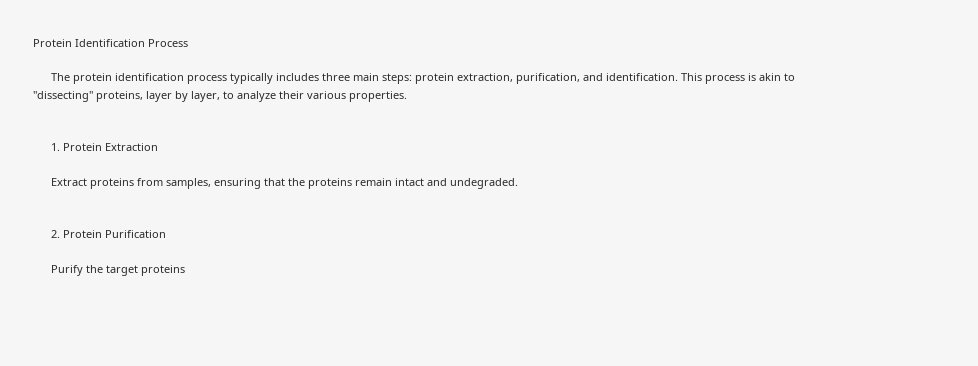Protein Identification Process

      The protein identification process typically includes three main steps: protein extraction, purification, and identification. This process is akin to "dissecting" proteins, layer by layer, to analyze their various properties.


      1. Protein Extraction

      Extract proteins from samples, ensuring that the proteins remain intact and undegraded.


      2. Protein Purification

      Purify the target proteins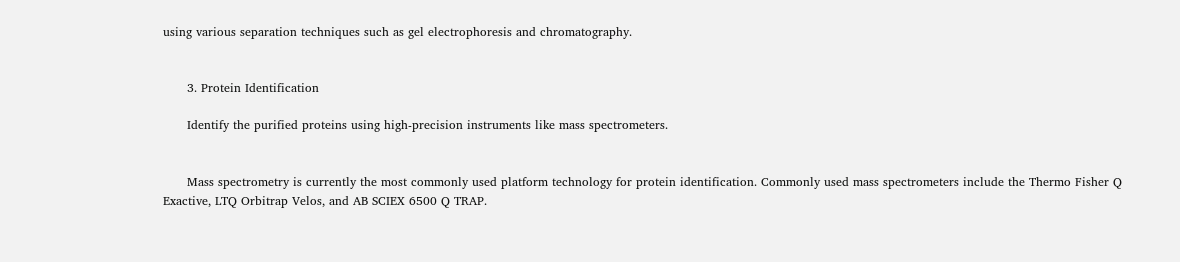using various separation techniques such as gel electrophoresis and chromatography.


      3. Protein Identification

      Identify the purified proteins using high-precision instruments like mass spectrometers.


      Mass spectrometry is currently the most commonly used platform technology for protein identification. Commonly used mass spectrometers include the Thermo Fisher Q Exactive, LTQ Orbitrap Velos, and AB SCIEX 6500 Q TRAP.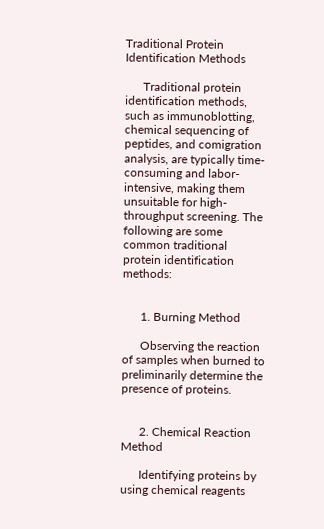Traditional Protein Identification Methods

      Traditional protein identification methods, such as immunoblotting, chemical sequencing of peptides, and comigration analysis, are typically time-consuming and labor-intensive, making them unsuitable for high-throughput screening. The following are some common traditional protein identification methods:


      1. Burning Method

      Observing the reaction of samples when burned to preliminarily determine the presence of proteins.


      2. Chemical Reaction Method

      Identifying proteins by using chemical reagents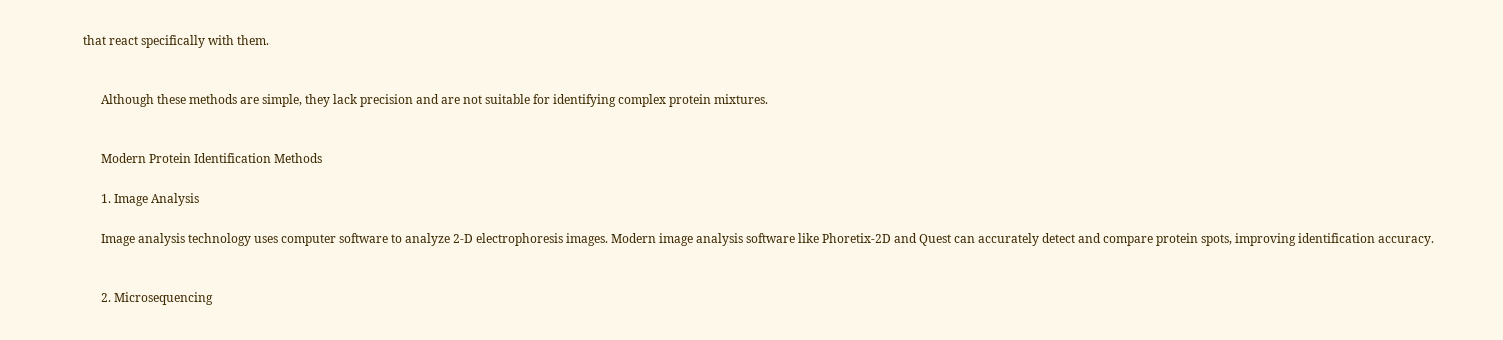that react specifically with them.


      Although these methods are simple, they lack precision and are not suitable for identifying complex protein mixtures.


      Modern Protein Identification Methods

      1. Image Analysis

      Image analysis technology uses computer software to analyze 2-D electrophoresis images. Modern image analysis software like Phoretix-2D and Quest can accurately detect and compare protein spots, improving identification accuracy.


      2. Microsequencing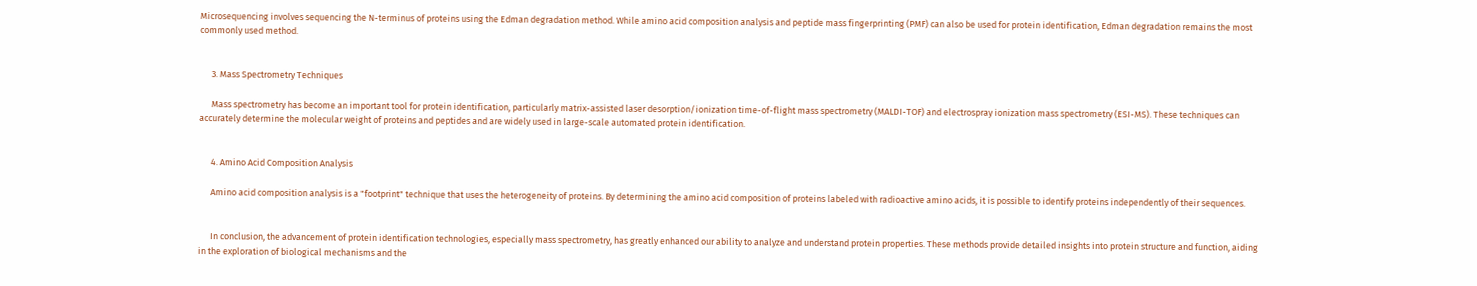Microsequencing involves sequencing the N-terminus of proteins using the Edman degradation method. While amino acid composition analysis and peptide mass fingerprinting (PMF) can also be used for protein identification, Edman degradation remains the most commonly used method.


      3. Mass Spectrometry Techniques

      Mass spectrometry has become an important tool for protein identification, particularly matrix-assisted laser desorption/ionization time-of-flight mass spectrometry (MALDI-TOF) and electrospray ionization mass spectrometry (ESI-MS). These techniques can accurately determine the molecular weight of proteins and peptides and are widely used in large-scale automated protein identification.


      4. Amino Acid Composition Analysis

      Amino acid composition analysis is a "footprint" technique that uses the heterogeneity of proteins. By determining the amino acid composition of proteins labeled with radioactive amino acids, it is possible to identify proteins independently of their sequences.


      In conclusion, the advancement of protein identification technologies, especially mass spectrometry, has greatly enhanced our ability to analyze and understand protein properties. These methods provide detailed insights into protein structure and function, aiding in the exploration of biological mechanisms and the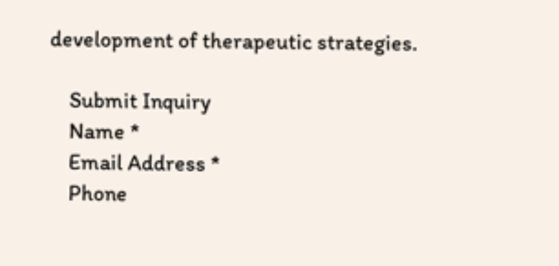development of therapeutic strategies.

    Submit Inquiry
    Name *
    Email Address *
    Phone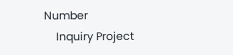Number
    Inquiry Project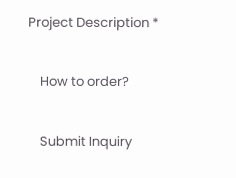Project Description *


    How to order?


    Submit Inquiry